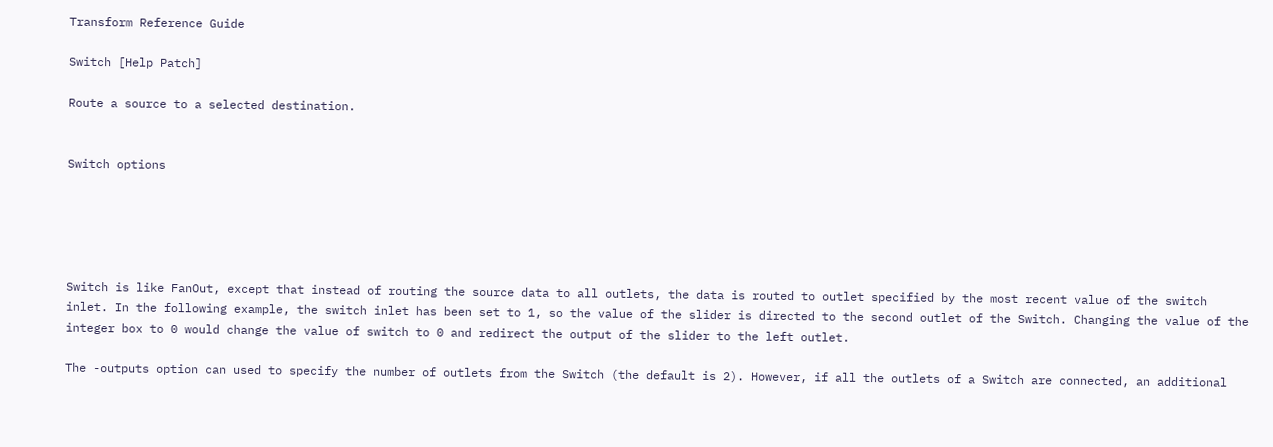Transform Reference Guide

Switch [Help Patch]

Route a source to a selected destination.


Switch options





Switch is like FanOut, except that instead of routing the source data to all outlets, the data is routed to outlet specified by the most recent value of the switch inlet. In the following example, the switch inlet has been set to 1, so the value of the slider is directed to the second outlet of the Switch. Changing the value of the integer box to 0 would change the value of switch to 0 and redirect the output of the slider to the left outlet.

The -outputs option can used to specify the number of outlets from the Switch (the default is 2). However, if all the outlets of a Switch are connected, an additional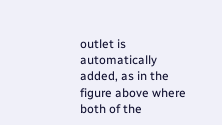outlet is automatically added, as in the figure above where both of the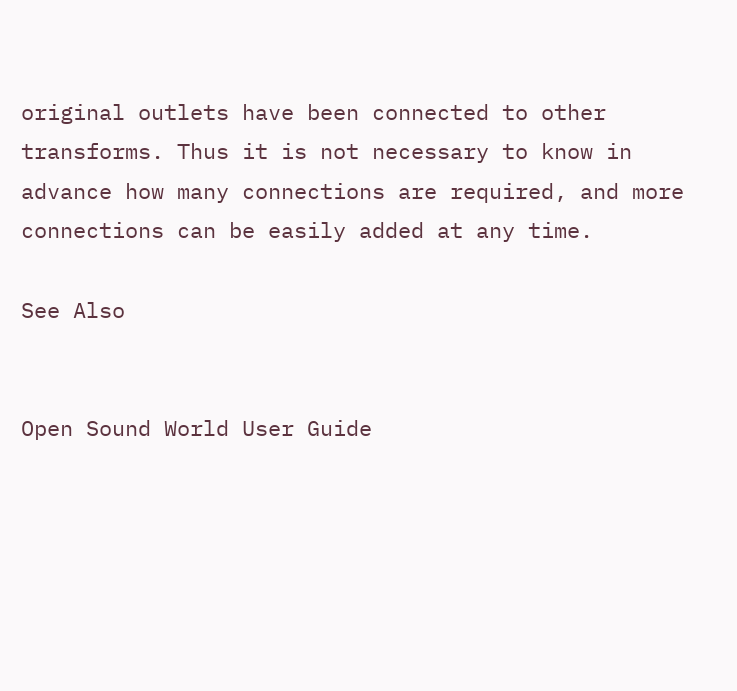original outlets have been connected to other transforms. Thus it is not necessary to know in advance how many connections are required, and more connections can be easily added at any time.

See Also


Open Sound World User Guide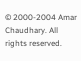© 2000-2004 Amar Chaudhary. All rights reserved.